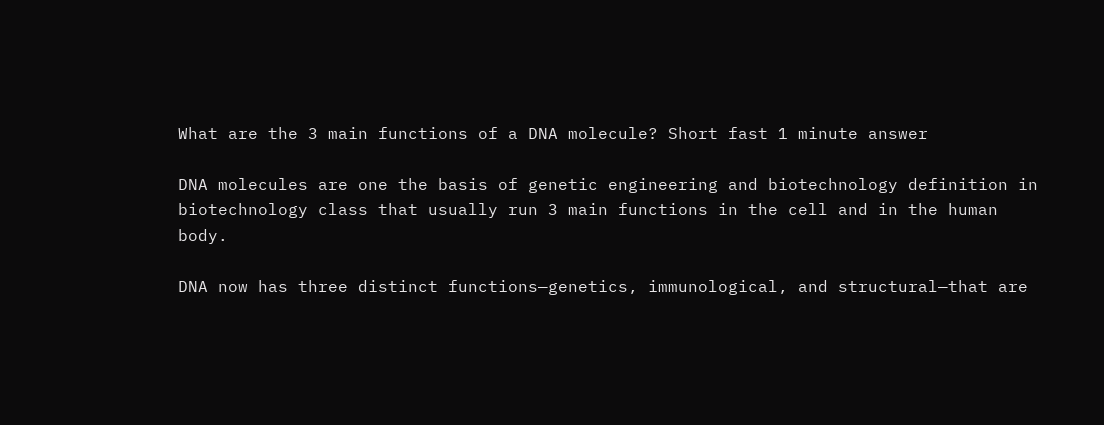What are the 3 main functions of a DNA molecule? Short fast 1 minute answer

DNA molecules are one the basis of genetic engineering and biotechnology definition in biotechnology class that usually run 3 main functions in the cell and in the human body.

DNA now has three distinct functions—genetics, immunological, and structural—that are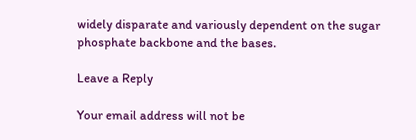widely disparate and variously dependent on the sugar phosphate backbone and the bases.

Leave a Reply

Your email address will not be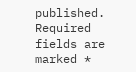published. Required fields are marked *